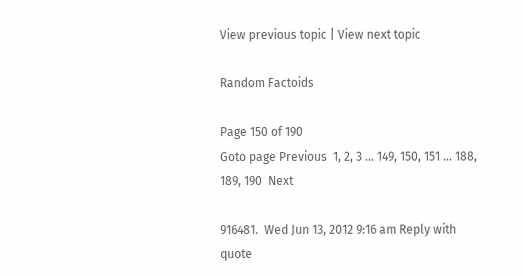View previous topic | View next topic

Random Factoids

Page 150 of 190
Goto page Previous  1, 2, 3 ... 149, 150, 151 ... 188, 189, 190  Next

916481.  Wed Jun 13, 2012 9:16 am Reply with quote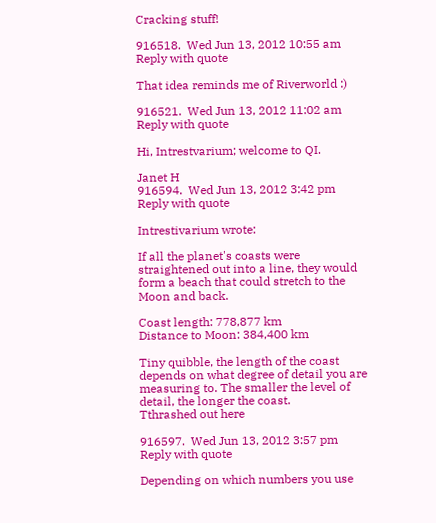Cracking stuff!

916518.  Wed Jun 13, 2012 10:55 am Reply with quote

That idea reminds me of Riverworld :)

916521.  Wed Jun 13, 2012 11:02 am Reply with quote

Hi, Intrestvarium; welcome to QI.

Janet H
916594.  Wed Jun 13, 2012 3:42 pm Reply with quote

Intrestivarium wrote:

If all the planet's coasts were straightened out into a line, they would form a beach that could stretch to the Moon and back.

Coast length: 778,877 km
Distance to Moon: 384,400 km

Tiny quibble, the length of the coast depends on what degree of detail you are measuring to. The smaller the level of detail, the longer the coast.
Tthrashed out here

916597.  Wed Jun 13, 2012 3:57 pm Reply with quote

Depending on which numbers you use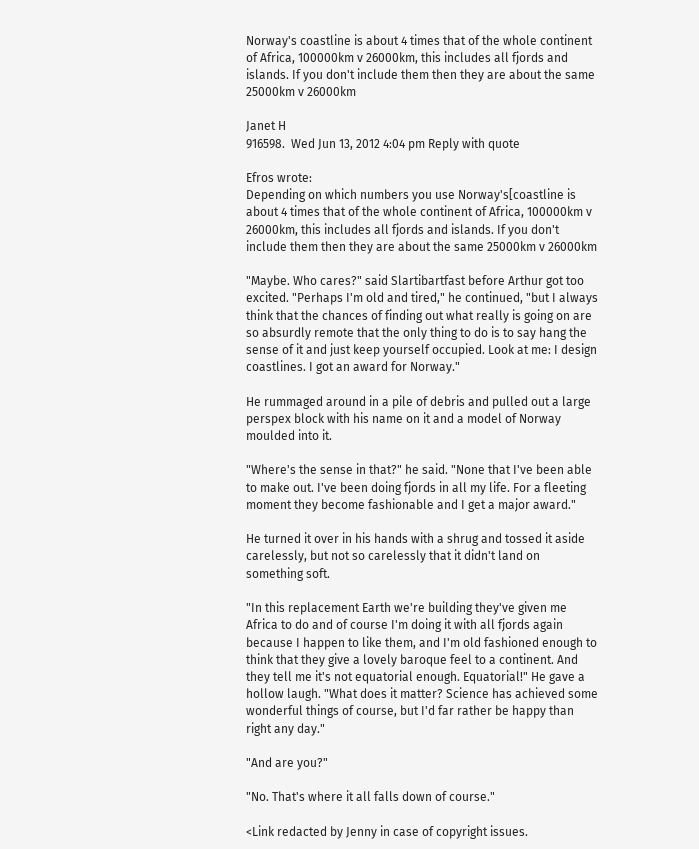Norway's coastline is about 4 times that of the whole continent of Africa, 100000km v 26000km, this includes all fjords and islands. If you don't include them then they are about the same 25000km v 26000km

Janet H
916598.  Wed Jun 13, 2012 4:04 pm Reply with quote

Efros wrote:
Depending on which numbers you use Norway's[coastline is about 4 times that of the whole continent of Africa, 100000km v 26000km, this includes all fjords and islands. If you don't include them then they are about the same 25000km v 26000km

"Maybe. Who cares?" said Slartibartfast before Arthur got too excited. "Perhaps I'm old and tired," he continued, "but I always think that the chances of finding out what really is going on are so absurdly remote that the only thing to do is to say hang the sense of it and just keep yourself occupied. Look at me: I design coastlines. I got an award for Norway."

He rummaged around in a pile of debris and pulled out a large perspex block with his name on it and a model of Norway moulded into it.

"Where's the sense in that?" he said. "None that I've been able to make out. I've been doing fjords in all my life. For a fleeting moment they become fashionable and I get a major award."

He turned it over in his hands with a shrug and tossed it aside carelessly, but not so carelessly that it didn't land on something soft.

"In this replacement Earth we're building they've given me Africa to do and of course I'm doing it with all fjords again because I happen to like them, and I'm old fashioned enough to think that they give a lovely baroque feel to a continent. And they tell me it's not equatorial enough. Equatorial!" He gave a hollow laugh. "What does it matter? Science has achieved some wonderful things of course, but I'd far rather be happy than right any day."

"And are you?"

"No. That's where it all falls down of course."

<Link redacted by Jenny in case of copyright issues.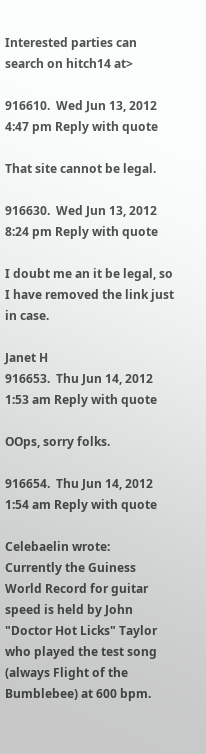Interested parties can search on hitch14 at>

916610.  Wed Jun 13, 2012 4:47 pm Reply with quote

That site cannot be legal.

916630.  Wed Jun 13, 2012 8:24 pm Reply with quote

I doubt me an it be legal, so I have removed the link just in case.

Janet H
916653.  Thu Jun 14, 2012 1:53 am Reply with quote

OOps, sorry folks.

916654.  Thu Jun 14, 2012 1:54 am Reply with quote

Celebaelin wrote:
Currently the Guiness World Record for guitar speed is held by John "Doctor Hot Licks" Taylor who played the test song (always Flight of the Bumblebee) at 600 bpm.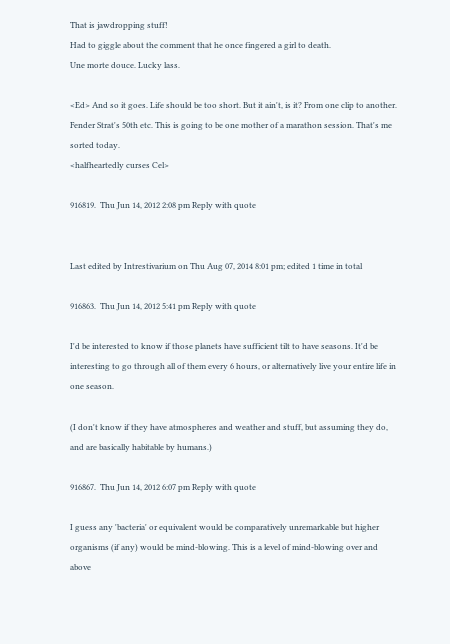That is jawdropping stuff!
Had to giggle about the comment that he once fingered a girl to death.
Une morte douce. Lucky lass.

<Ed> And so it goes. Life should be too short. But it ain't, is it? From one clip to another. Fender Strat's 50th etc. This is going to be one mother of a marathon session. That's me sorted today.
<halfheartedly curses Cel>

916819.  Thu Jun 14, 2012 2:08 pm Reply with quote


Last edited by Intrestivarium on Thu Aug 07, 2014 8:01 pm; edited 1 time in total

916863.  Thu Jun 14, 2012 5:41 pm Reply with quote

I'd be interested to know if those planets have sufficient tilt to have seasons. It'd be interesting to go through all of them every 6 hours, or alternatively live your entire life in one season.

(I don't know if they have atmospheres and weather and stuff, but assuming they do, and are basically habitable by humans.)

916867.  Thu Jun 14, 2012 6:07 pm Reply with quote

I guess any 'bacteria' or equivalent would be comparatively unremarkable but higher organisms (if any) would be mind-blowing. This is a level of mind-blowing over and above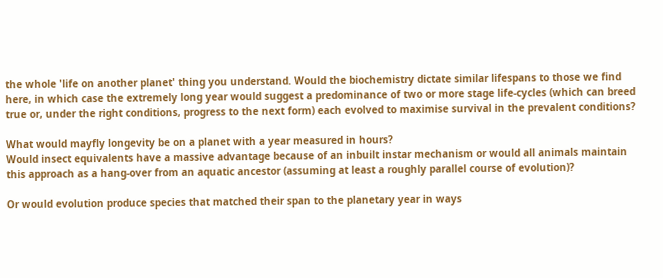the whole 'life on another planet' thing you understand. Would the biochemistry dictate similar lifespans to those we find here, in which case the extremely long year would suggest a predominance of two or more stage life-cycles (which can breed true or, under the right conditions, progress to the next form) each evolved to maximise survival in the prevalent conditions?

What would mayfly longevity be on a planet with a year measured in hours?
Would insect equivalents have a massive advantage because of an inbuilt instar mechanism or would all animals maintain this approach as a hang-over from an aquatic ancestor (assuming at least a roughly parallel course of evolution)?

Or would evolution produce species that matched their span to the planetary year in ways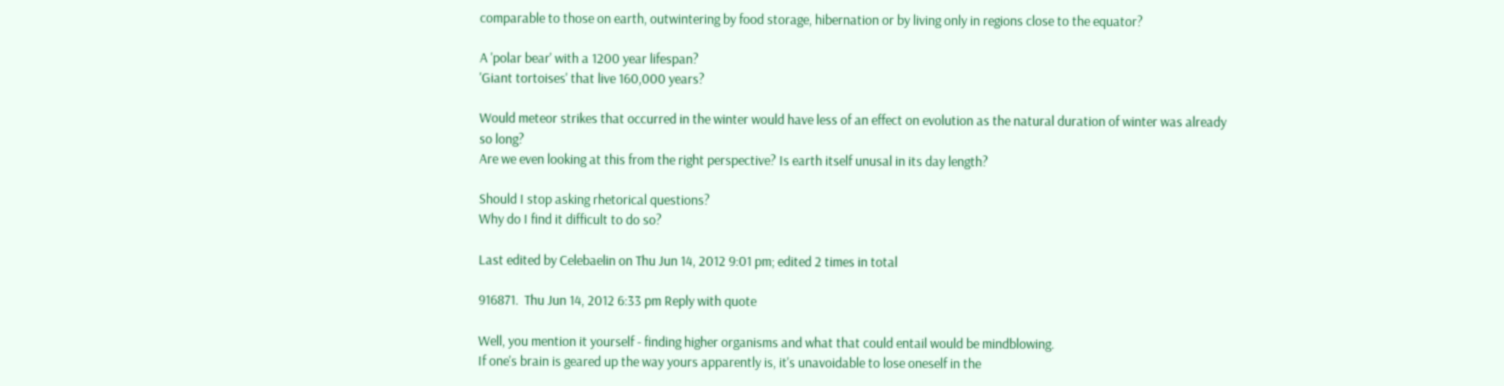comparable to those on earth, outwintering by food storage, hibernation or by living only in regions close to the equator?

A 'polar bear' with a 1200 year lifespan?
'Giant tortoises' that live 160,000 years?

Would meteor strikes that occurred in the winter would have less of an effect on evolution as the natural duration of winter was already so long?
Are we even looking at this from the right perspective? Is earth itself unusal in its day length?

Should I stop asking rhetorical questions?
Why do I find it difficult to do so?

Last edited by Celebaelin on Thu Jun 14, 2012 9:01 pm; edited 2 times in total

916871.  Thu Jun 14, 2012 6:33 pm Reply with quote

Well, you mention it yourself - finding higher organisms and what that could entail would be mindblowing.
If one's brain is geared up the way yours apparently is, it's unavoidable to lose oneself in the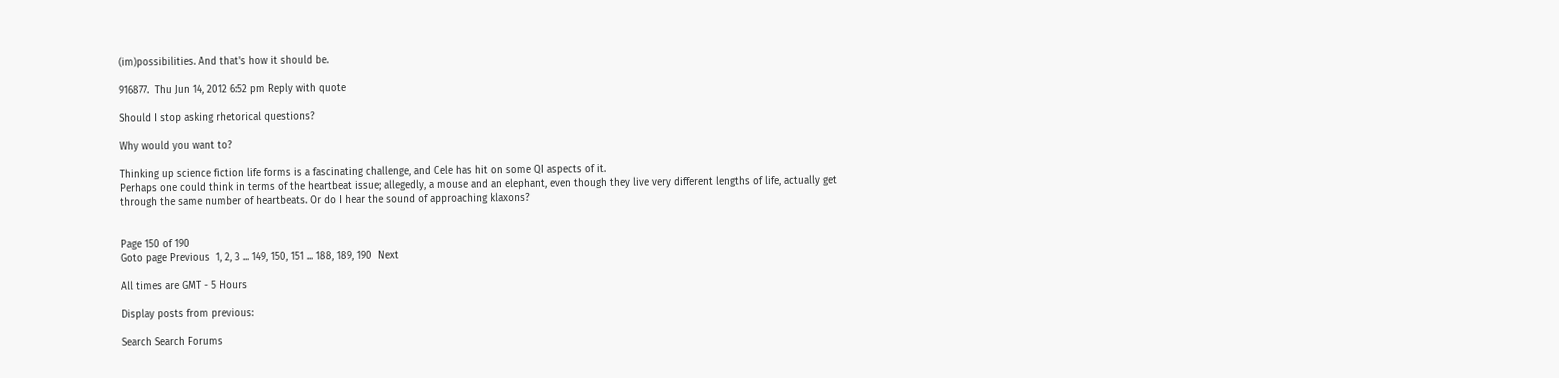(im)possibilities. And that's how it should be.

916877.  Thu Jun 14, 2012 6:52 pm Reply with quote

Should I stop asking rhetorical questions?

Why would you want to?

Thinking up science fiction life forms is a fascinating challenge, and Cele has hit on some QI aspects of it.
Perhaps one could think in terms of the heartbeat issue; allegedly, a mouse and an elephant, even though they live very different lengths of life, actually get through the same number of heartbeats. Or do I hear the sound of approaching klaxons?


Page 150 of 190
Goto page Previous  1, 2, 3 ... 149, 150, 151 ... 188, 189, 190  Next

All times are GMT - 5 Hours

Display posts from previous:

Search Search Forums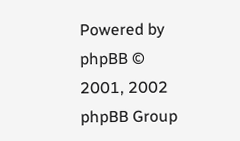Powered by phpBB © 2001, 2002 phpBB Group